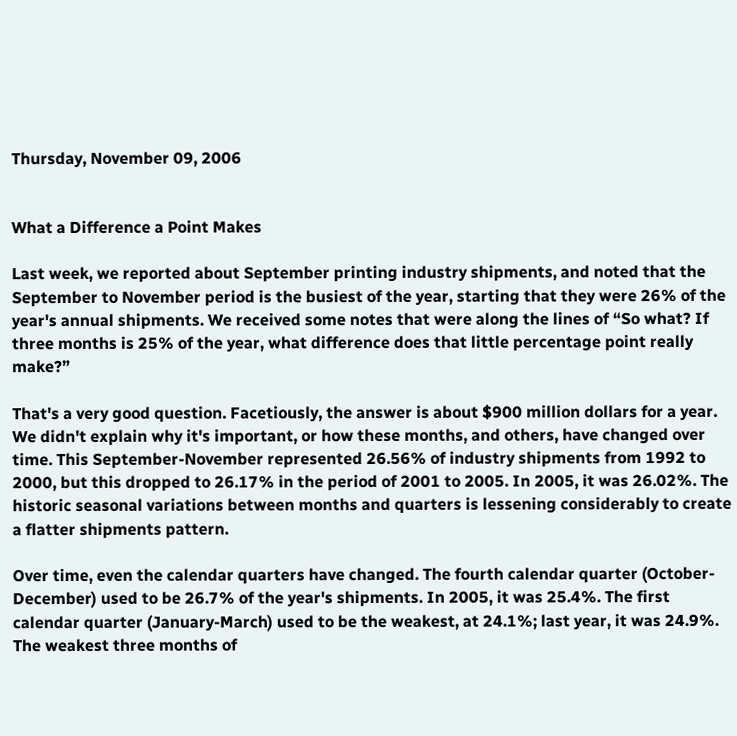Thursday, November 09, 2006


What a Difference a Point Makes

Last week, we reported about September printing industry shipments, and noted that the September to November period is the busiest of the year, starting that they were 26% of the year's annual shipments. We received some notes that were along the lines of “So what? If three months is 25% of the year, what difference does that little percentage point really make?”

That's a very good question. Facetiously, the answer is about $900 million dollars for a year. We didn't explain why it's important, or how these months, and others, have changed over time. This September-November represented 26.56% of industry shipments from 1992 to 2000, but this dropped to 26.17% in the period of 2001 to 2005. In 2005, it was 26.02%. The historic seasonal variations between months and quarters is lessening considerably to create a flatter shipments pattern.

Over time, even the calendar quarters have changed. The fourth calendar quarter (October-December) used to be 26.7% of the year's shipments. In 2005, it was 25.4%. The first calendar quarter (January-March) used to be the weakest, at 24.1%; last year, it was 24.9%. The weakest three months of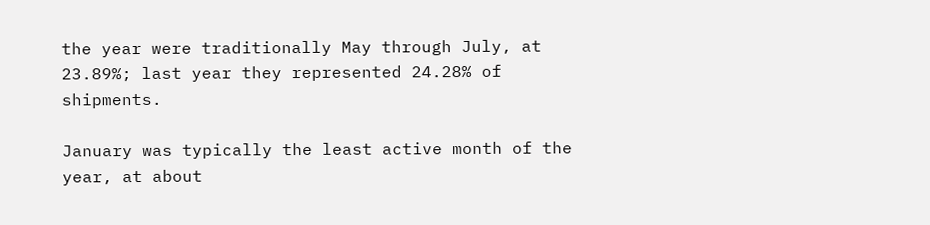the year were traditionally May through July, at 23.89%; last year they represented 24.28% of shipments.

January was typically the least active month of the year, at about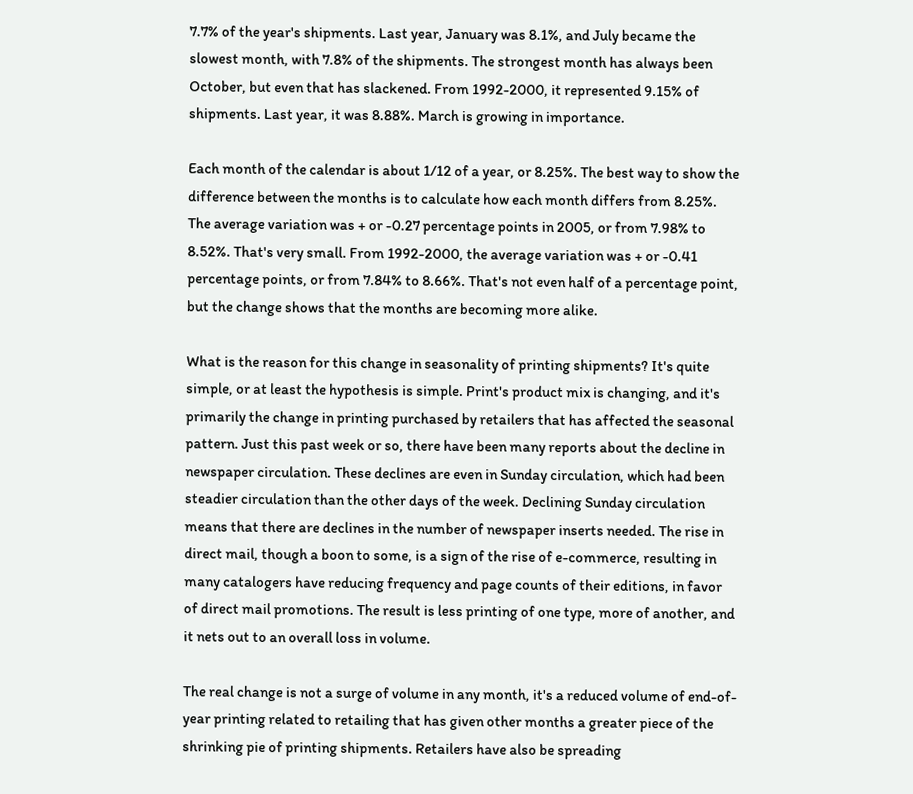7.7% of the year's shipments. Last year, January was 8.1%, and July became the slowest month, with 7.8% of the shipments. The strongest month has always been October, but even that has slackened. From 1992-2000, it represented 9.15% of shipments. Last year, it was 8.88%. March is growing in importance.

Each month of the calendar is about 1/12 of a year, or 8.25%. The best way to show the difference between the months is to calculate how each month differs from 8.25%. The average variation was + or -0.27 percentage points in 2005, or from 7.98% to 8.52%. That's very small. From 1992-2000, the average variation was + or -0.41 percentage points, or from 7.84% to 8.66%. That's not even half of a percentage point, but the change shows that the months are becoming more alike.

What is the reason for this change in seasonality of printing shipments? It's quite simple, or at least the hypothesis is simple. Print's product mix is changing, and it's primarily the change in printing purchased by retailers that has affected the seasonal pattern. Just this past week or so, there have been many reports about the decline in newspaper circulation. These declines are even in Sunday circulation, which had been steadier circulation than the other days of the week. Declining Sunday circulation means that there are declines in the number of newspaper inserts needed. The rise in direct mail, though a boon to some, is a sign of the rise of e-commerce, resulting in many catalogers have reducing frequency and page counts of their editions, in favor of direct mail promotions. The result is less printing of one type, more of another, and it nets out to an overall loss in volume.

The real change is not a surge of volume in any month, it's a reduced volume of end-of-year printing related to retailing that has given other months a greater piece of the shrinking pie of printing shipments. Retailers have also be spreading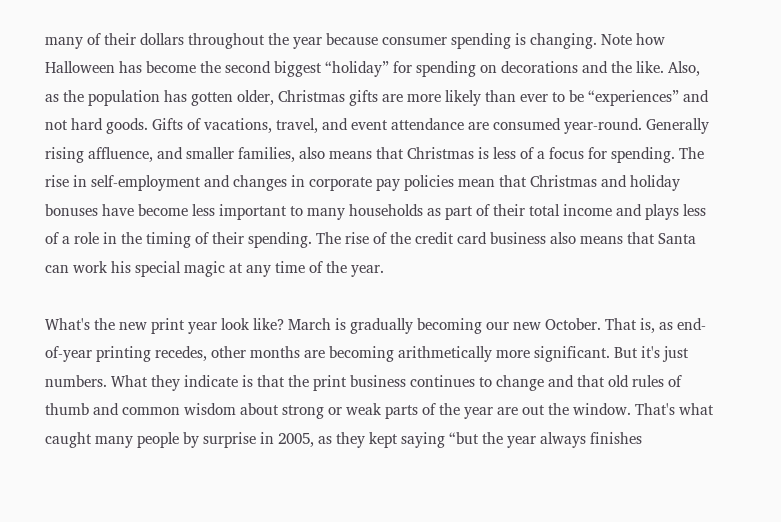many of their dollars throughout the year because consumer spending is changing. Note how Halloween has become the second biggest “holiday” for spending on decorations and the like. Also, as the population has gotten older, Christmas gifts are more likely than ever to be “experiences” and not hard goods. Gifts of vacations, travel, and event attendance are consumed year-round. Generally rising affluence, and smaller families, also means that Christmas is less of a focus for spending. The rise in self-employment and changes in corporate pay policies mean that Christmas and holiday bonuses have become less important to many households as part of their total income and plays less of a role in the timing of their spending. The rise of the credit card business also means that Santa can work his special magic at any time of the year.

What's the new print year look like? March is gradually becoming our new October. That is, as end-of-year printing recedes, other months are becoming arithmetically more significant. But it's just numbers. What they indicate is that the print business continues to change and that old rules of thumb and common wisdom about strong or weak parts of the year are out the window. That's what caught many people by surprise in 2005, as they kept saying “but the year always finishes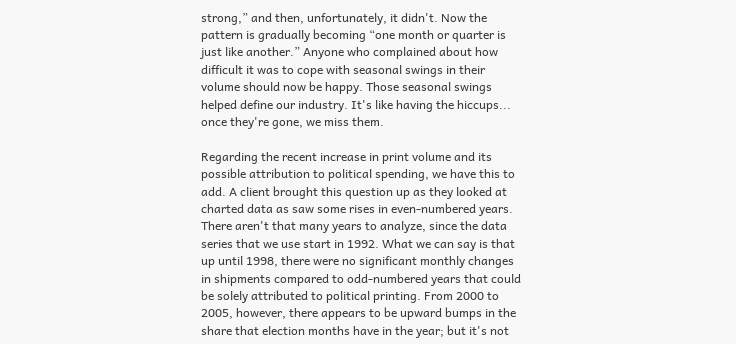strong,” and then, unfortunately, it didn't. Now the pattern is gradually becoming “one month or quarter is just like another.” Anyone who complained about how difficult it was to cope with seasonal swings in their volume should now be happy. Those seasonal swings helped define our industry. It's like having the hiccups... once they're gone, we miss them.

Regarding the recent increase in print volume and its possible attribution to political spending, we have this to add. A client brought this question up as they looked at charted data as saw some rises in even-numbered years. There aren't that many years to analyze, since the data series that we use start in 1992. What we can say is that up until 1998, there were no significant monthly changes in shipments compared to odd-numbered years that could be solely attributed to political printing. From 2000 to 2005, however, there appears to be upward bumps in the share that election months have in the year; but it's not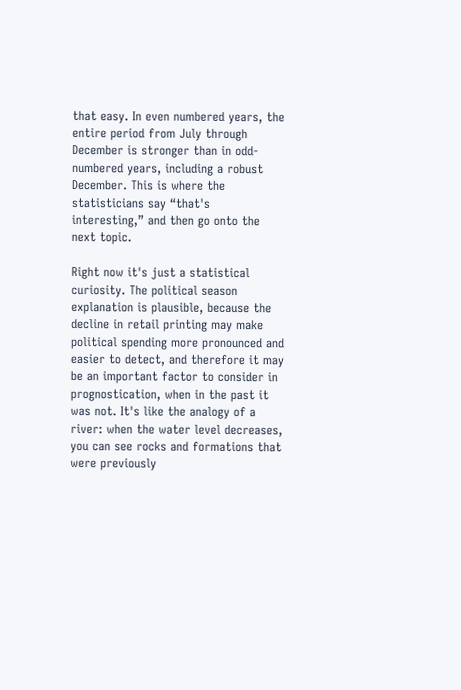that easy. In even numbered years, the entire period from July through December is stronger than in odd-numbered years, including a robust December. This is where the statisticians say “that's interesting,” and then go onto the next topic.

Right now it's just a statistical curiosity. The political season explanation is plausible, because the decline in retail printing may make political spending more pronounced and easier to detect, and therefore it may be an important factor to consider in prognostication, when in the past it was not. It's like the analogy of a river: when the water level decreases, you can see rocks and formations that were previously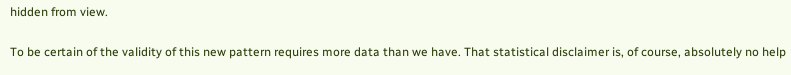hidden from view.

To be certain of the validity of this new pattern requires more data than we have. That statistical disclaimer is, of course, absolutely no help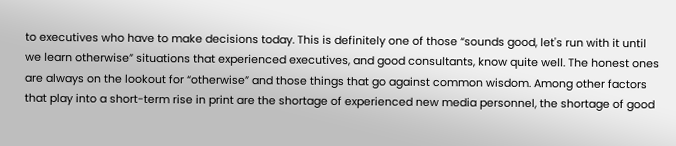to executives who have to make decisions today. This is definitely one of those “sounds good, let's run with it until we learn otherwise” situations that experienced executives, and good consultants, know quite well. The honest ones are always on the lookout for “otherwise” and those things that go against common wisdom. Among other factors that play into a short-term rise in print are the shortage of experienced new media personnel, the shortage of good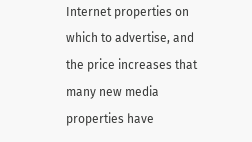Internet properties on which to advertise, and the price increases that many new media properties have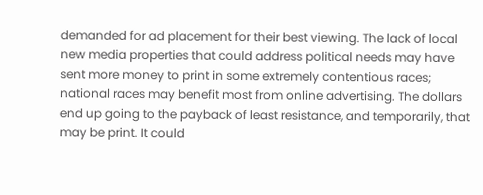demanded for ad placement for their best viewing. The lack of local new media properties that could address political needs may have sent more money to print in some extremely contentious races; national races may benefit most from online advertising. The dollars end up going to the payback of least resistance, and temporarily, that may be print. It could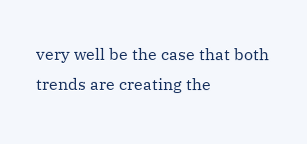very well be the case that both trends are creating the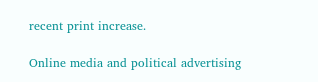recent print increase.

Online media and political advertising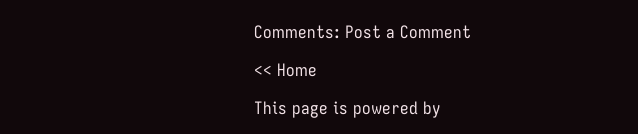Comments: Post a Comment

<< Home

This page is powered by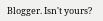Blogger. Isn't yours?